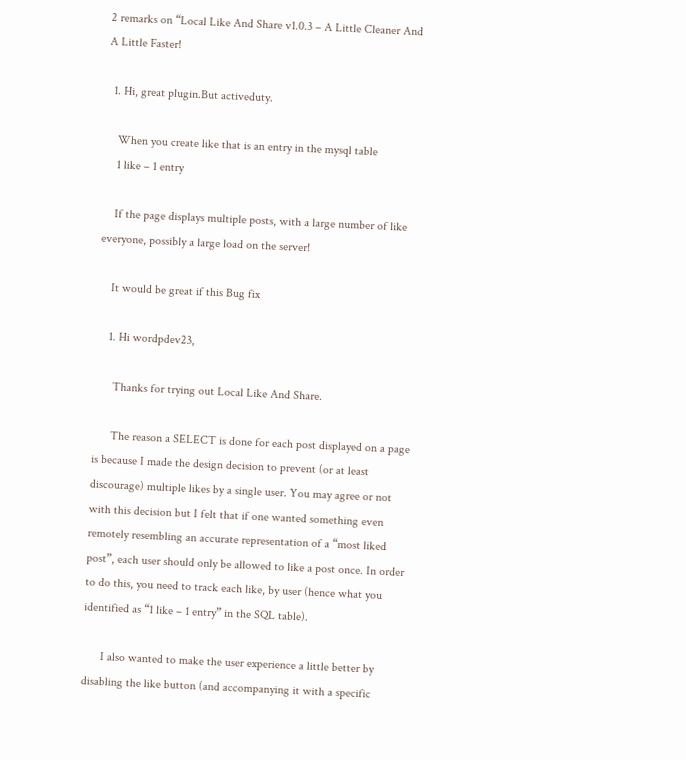2 remarks on “Local Like And Share v1.0.3 – A Little Cleaner And A Little Faster!

  1. Hi, great plugin.But activeduty.

    When you create like that is an entry in the mysql table
    1 like – 1 entry

    If the page displays multiple posts, with a large number of like everyone, possibly a large load on the server!

    It would be great if this Bug fix

    1. Hi wordpdev23,

      Thanks for trying out Local Like And Share.

      The reason a SELECT is done for each post displayed on a page is because I made the design decision to prevent (or at least discourage) multiple likes by a single user. You may agree or not with this decision but I felt that if one wanted something even remotely resembling an accurate representation of a “most liked post”, each user should only be allowed to like a post once. In order to do this, you need to track each like, by user (hence what you identified as “1 like – 1 entry” in the SQL table).

      I also wanted to make the user experience a little better by disabling the like button (and accompanying it with a specific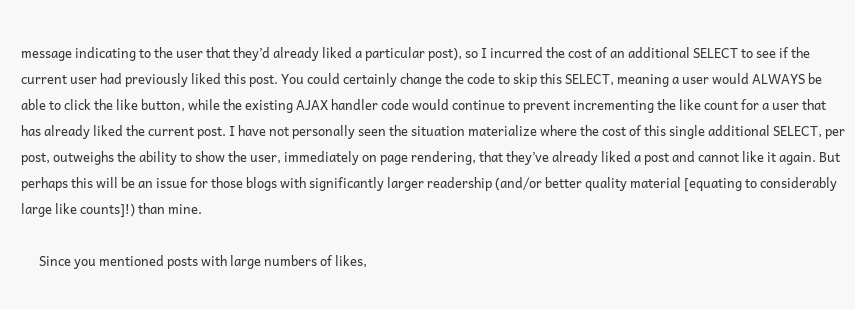message indicating to the user that they’d already liked a particular post), so I incurred the cost of an additional SELECT to see if the current user had previously liked this post. You could certainly change the code to skip this SELECT, meaning a user would ALWAYS be able to click the like button, while the existing AJAX handler code would continue to prevent incrementing the like count for a user that has already liked the current post. I have not personally seen the situation materialize where the cost of this single additional SELECT, per post, outweighs the ability to show the user, immediately on page rendering, that they’ve already liked a post and cannot like it again. But perhaps this will be an issue for those blogs with significantly larger readership (and/or better quality material [equating to considerably large like counts]!) than mine.

      Since you mentioned posts with large numbers of likes,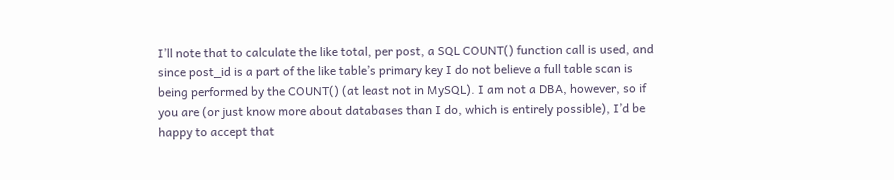I’ll note that to calculate the like total, per post, a SQL COUNT() function call is used, and since post_id is a part of the like table’s primary key I do not believe a full table scan is being performed by the COUNT() (at least not in MySQL). I am not a DBA, however, so if you are (or just know more about databases than I do, which is entirely possible), I’d be happy to accept that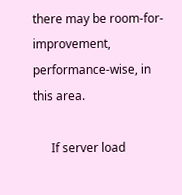there may be room-for-improvement, performance-wise, in this area.

      If server load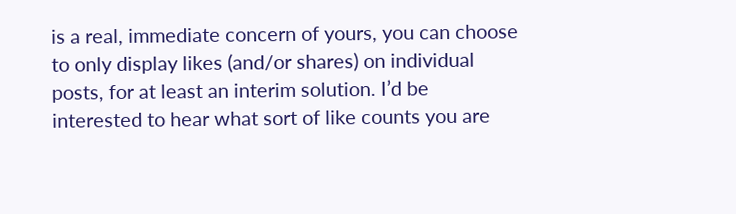is a real, immediate concern of yours, you can choose to only display likes (and/or shares) on individual posts, for at least an interim solution. I’d be interested to hear what sort of like counts you are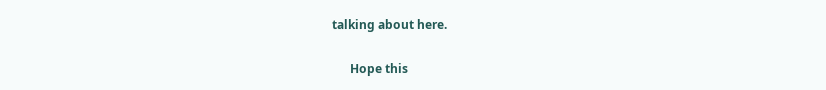talking about here.

      Hope this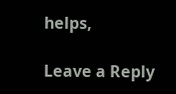helps,

Leave a Reply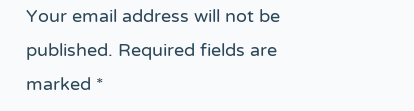Your email address will not be published. Required fields are marked *